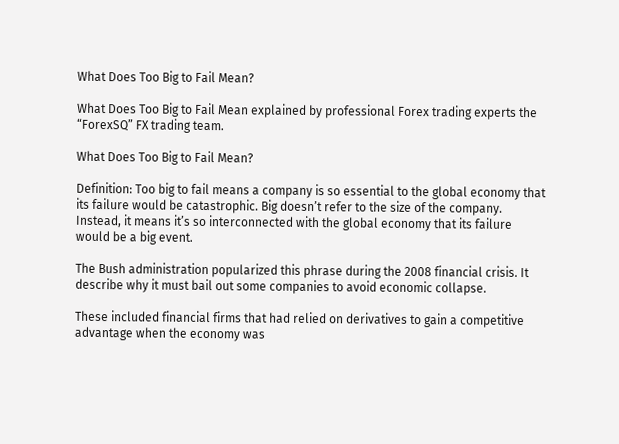What Does Too Big to Fail Mean?

What Does Too Big to Fail Mean explained by professional Forex trading experts the “ForexSQ” FX trading team.

What Does Too Big to Fail Mean?

Definition: Too big to fail means a company is so essential to the global economy that its failure would be catastrophic. Big doesn’t refer to the size of the company. Instead, it means it’s so interconnected with the global economy that its failure would be a big event.

The Bush administration popularized this phrase during the 2008 financial crisis. It describe why it must bail out some companies to avoid economic collapse.

These included financial firms that had relied on derivatives to gain a competitive advantage when the economy was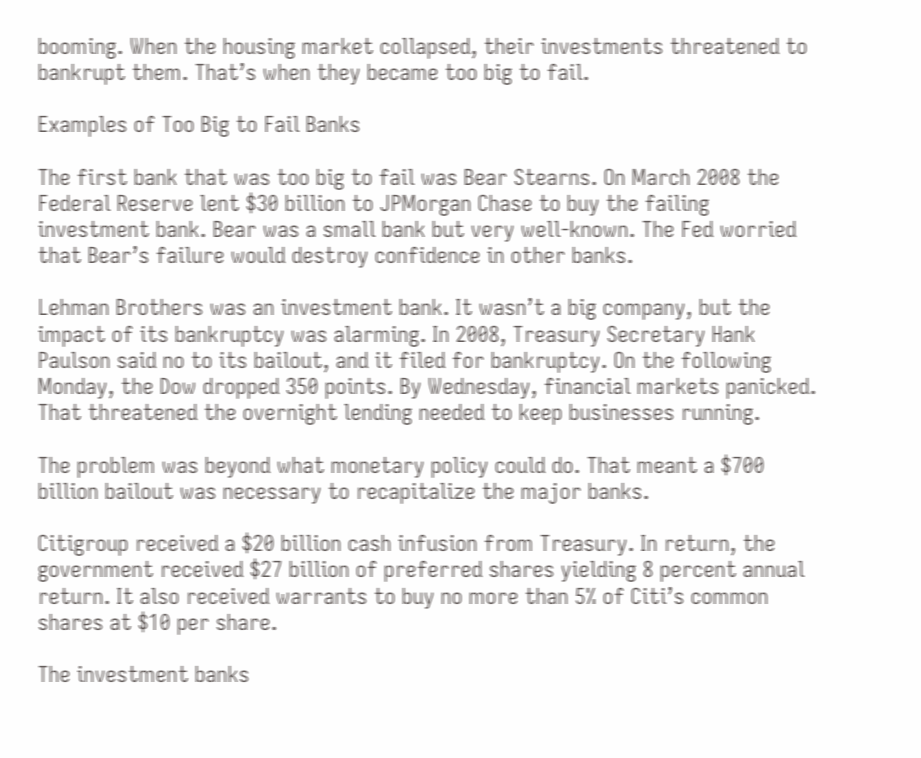booming. When the housing market collapsed, their investments threatened to bankrupt them. That’s when they became too big to fail.

Examples of Too Big to Fail Banks

The first bank that was too big to fail was Bear Stearns. On March 2008 the Federal Reserve lent $30 billion to JPMorgan Chase to buy the failing investment bank. Bear was a small bank but very well-known. The Fed worried that Bear’s failure would destroy confidence in other banks.

Lehman Brothers was an investment bank. It wasn’t a big company, but the impact of its bankruptcy was alarming. In 2008, Treasury Secretary Hank Paulson said no to its bailout, and it filed for bankruptcy. On the following Monday, the Dow dropped 350 points. By Wednesday, financial markets panicked. That threatened the overnight lending needed to keep businesses running.

The problem was beyond what monetary policy could do. That meant a $700 billion bailout was necessary to recapitalize the major banks.

Citigroup received a $20 billion cash infusion from Treasury. In return, the government received $27 billion of preferred shares yielding 8 percent annual return. It also received warrants to buy no more than 5% of Citi’s common shares at $10 per share.

The investment banks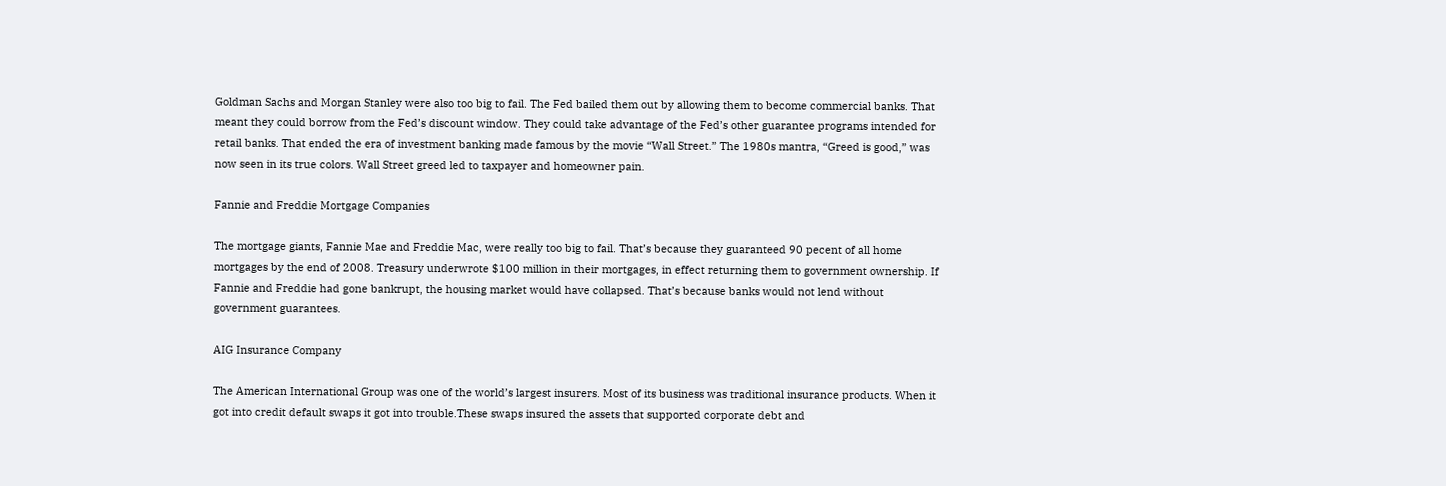Goldman Sachs and Morgan Stanley were also too big to fail. The Fed bailed them out by allowing them to become commercial banks. That meant they could borrow from the Fed’s discount window. They could take advantage of the Fed’s other guarantee programs intended for retail banks. That ended the era of investment banking made famous by the movie “Wall Street.” The 1980s mantra, “Greed is good,” was now seen in its true colors. Wall Street greed led to taxpayer and homeowner pain.

Fannie and Freddie Mortgage Companies

The mortgage giants, Fannie Mae and Freddie Mac, were really too big to fail. That’s because they guaranteed 90 pecent of all home mortgages by the end of 2008. Treasury underwrote $100 million in their mortgages, in effect returning them to government ownership. If Fannie and Freddie had gone bankrupt, the housing market would have collapsed. That’s because banks would not lend without government guarantees.

AIG Insurance Company

The American International Group was one of the world’s largest insurers. Most of its business was traditional insurance products. When it got into credit default swaps it got into trouble.These swaps insured the assets that supported corporate debt and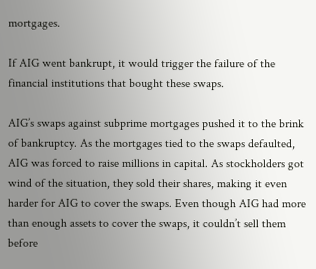mortgages.

If AIG went bankrupt, it would trigger the failure of the financial institutions that bought these swaps.

AIG’s swaps against subprime mortgages pushed it to the brink of bankruptcy. As the mortgages tied to the swaps defaulted, AIG was forced to raise millions in capital. As stockholders got wind of the situation, they sold their shares, making it even harder for AIG to cover the swaps. Even though AIG had more than enough assets to cover the swaps, it couldn’t sell them before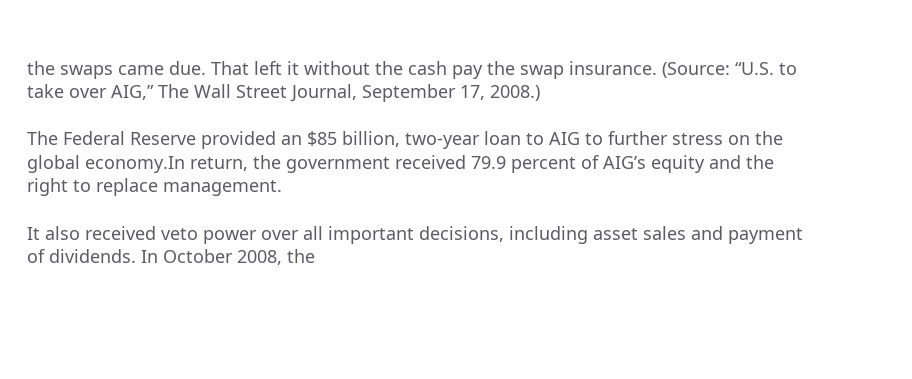the swaps came due. That left it without the cash pay the swap insurance. (Source: “U.S. to take over AIG,” The Wall Street Journal, September 17, 2008.)

The Federal Reserve provided an $85 billion, two-year loan to AIG to further stress on the global economy.In return, the government received 79.9 percent of AIG’s equity and the right to replace management.

It also received veto power over all important decisions, including asset sales and payment of dividends. In October 2008, the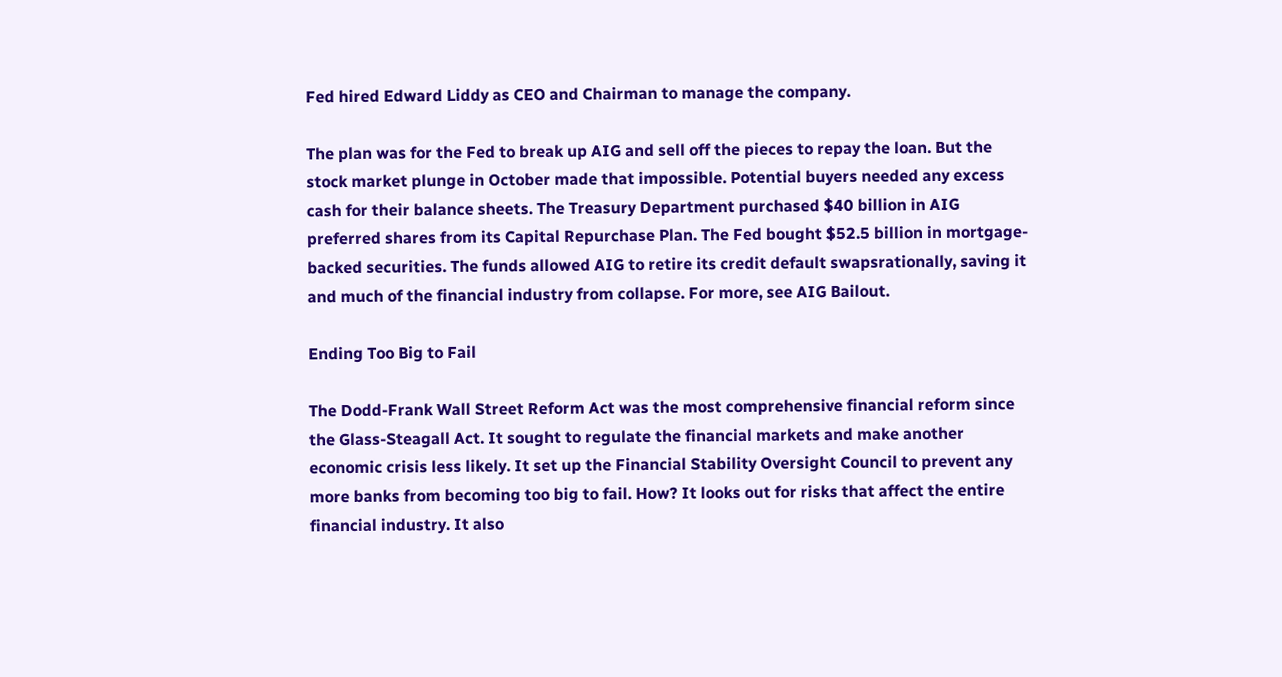Fed hired Edward Liddy as CEO and Chairman to manage the company.

The plan was for the Fed to break up AIG and sell off the pieces to repay the loan. But the stock market plunge in October made that impossible. Potential buyers needed any excess cash for their balance sheets. The Treasury Department purchased $40 billion in AIG preferred shares from its Capital Repurchase Plan. The Fed bought $52.5 billion in mortgage-backed securities. The funds allowed AIG to retire its credit default swapsrationally, saving it and much of the financial industry from collapse. For more, see AIG Bailout.

Ending Too Big to Fail

The Dodd-Frank Wall Street Reform Act was the most comprehensive financial reform since the Glass-Steagall Act. It sought to regulate the financial markets and make another economic crisis less likely. It set up the Financial Stability Oversight Council to prevent any more banks from becoming too big to fail. How? It looks out for risks that affect the entire financial industry. It also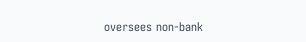oversees non-bank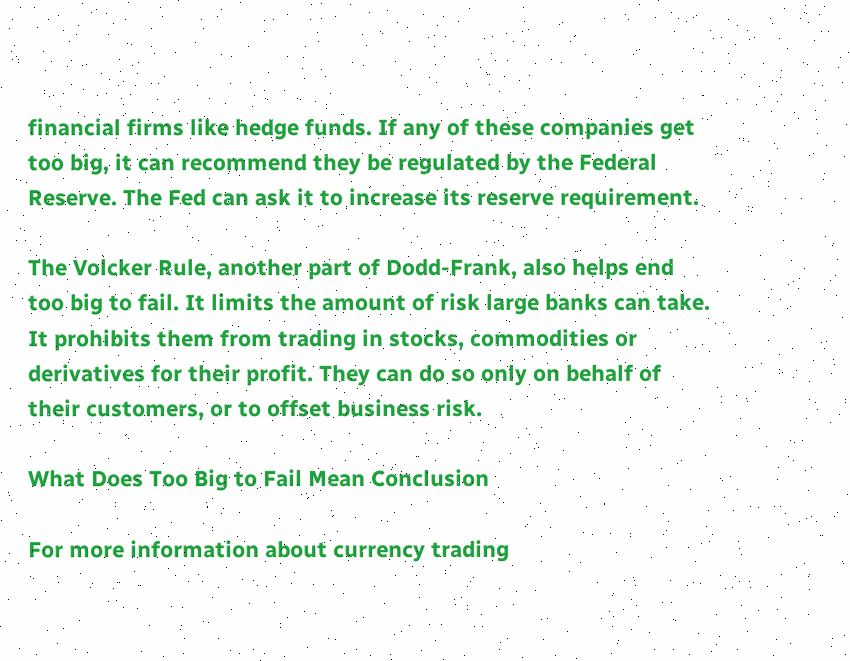financial firms like hedge funds. If any of these companies get too big, it can recommend they be regulated by the Federal Reserve. The Fed can ask it to increase its reserve requirement.

The Volcker Rule, another part of Dodd-Frank, also helps end too big to fail. It limits the amount of risk large banks can take. It prohibits them from trading in stocks, commodities or derivatives for their profit. They can do so only on behalf of their customers, or to offset business risk.

What Does Too Big to Fail Mean Conclusion

For more information about currency trading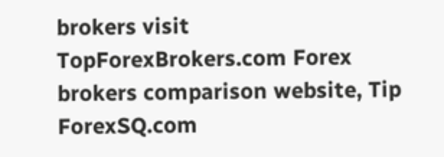brokers visit TopForexBrokers.com Forex brokers comparison website, Tip ForexSQ.com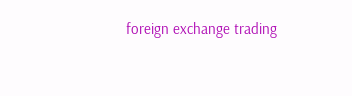foreign exchange trading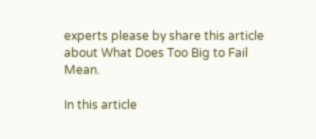experts please by share this article about What Does Too Big to Fail Mean.

In this article